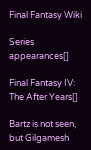Final Fantasy Wiki

Series appearances[]

Final Fantasy IV: The After Years[]

Bartz is not seen, but Gilgamesh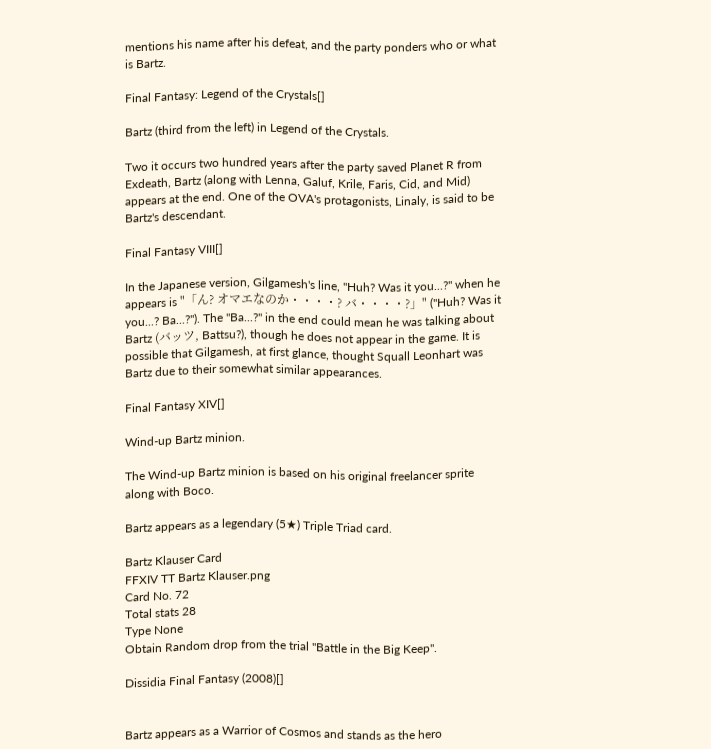mentions his name after his defeat, and the party ponders who or what is Bartz.

Final Fantasy: Legend of the Crystals[]

Bartz (third from the left) in Legend of the Crystals.

Two it occurs two hundred years after the party saved Planet R from Exdeath, Bartz (along with Lenna, Galuf, Krile, Faris, Cid, and Mid) appears at the end. One of the OVA's protagonists, Linaly, is said to be Bartz's descendant.

Final Fantasy VIII[]

In the Japanese version, Gilgamesh's line, "Huh? Was it you...?" when he appears is "「ん? オマエなのか・・・・? バ・・・・?」" ("Huh? Was it you...? Ba...?"). The "Ba...?" in the end could mean he was talking about Bartz (バッツ, Battsu?), though he does not appear in the game. It is possible that Gilgamesh, at first glance, thought Squall Leonhart was Bartz due to their somewhat similar appearances.

Final Fantasy XIV[]

Wind-up Bartz minion.

The Wind-up Bartz minion is based on his original freelancer sprite along with Boco.

Bartz appears as a legendary (5★) Triple Triad card.

Bartz Klauser Card
FFXIV TT Bartz Klauser.png
Card No. 72
Total stats 28
Type None
Obtain Random drop from the trial "Battle in the Big Keep".

Dissidia Final Fantasy (2008)[]


Bartz appears as a Warrior of Cosmos and stands as the hero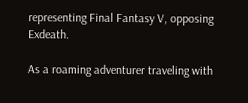representing Final Fantasy V, opposing Exdeath.

As a roaming adventurer traveling with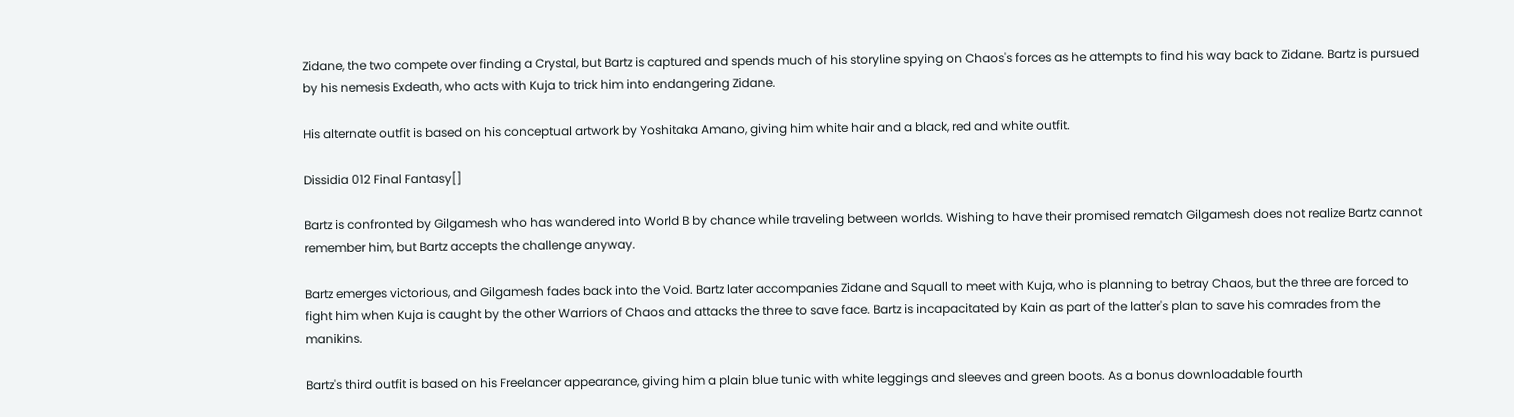Zidane, the two compete over finding a Crystal, but Bartz is captured and spends much of his storyline spying on Chaos's forces as he attempts to find his way back to Zidane. Bartz is pursued by his nemesis Exdeath, who acts with Kuja to trick him into endangering Zidane.

His alternate outfit is based on his conceptual artwork by Yoshitaka Amano, giving him white hair and a black, red and white outfit.

Dissidia 012 Final Fantasy[]

Bartz is confronted by Gilgamesh who has wandered into World B by chance while traveling between worlds. Wishing to have their promised rematch Gilgamesh does not realize Bartz cannot remember him, but Bartz accepts the challenge anyway.

Bartz emerges victorious, and Gilgamesh fades back into the Void. Bartz later accompanies Zidane and Squall to meet with Kuja, who is planning to betray Chaos, but the three are forced to fight him when Kuja is caught by the other Warriors of Chaos and attacks the three to save face. Bartz is incapacitated by Kain as part of the latter's plan to save his comrades from the manikins.

Bartz's third outfit is based on his Freelancer appearance, giving him a plain blue tunic with white leggings and sleeves and green boots. As a bonus downloadable fourth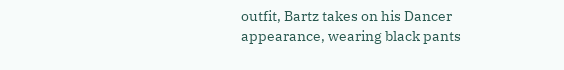outfit, Bartz takes on his Dancer appearance, wearing black pants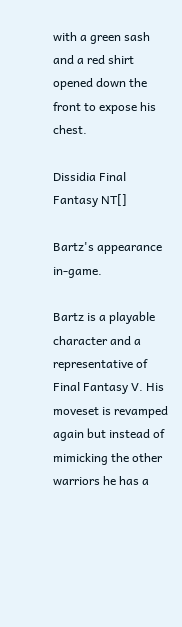with a green sash and a red shirt opened down the front to expose his chest.

Dissidia Final Fantasy NT[]

Bartz's appearance in-game.

Bartz is a playable character and a representative of Final Fantasy V. His moveset is revamped again but instead of mimicking the other warriors he has a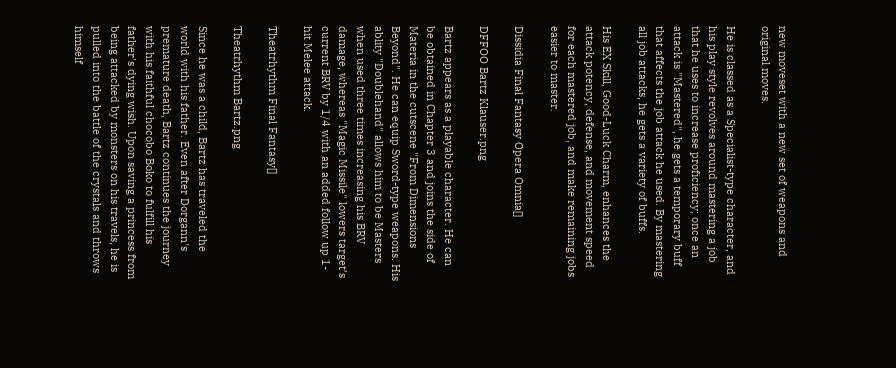new moveset with a new set of weapons and original moves.

He is classed as a Specialist-type character, and his play style revolves around mastering a job that he uses to increase proficiency; once an attack is "Mastered", he gets a temporary buff that affects the job attack he used. By mastering all job attacks, he gets a variety of buffs.

His EX Skill, Good-Luck Charm, enhances the attack potency, defense, and movement speed for each mastered job, and make remaining jobs easier to master.

Dissidia Final Fantasy Opera Omnia[]

DFFOO Bartz Klauser.png

Bartz appears as a playable character. He can be obtained in Chapter 3 and joins the side of Materia in the cutscene "From Dimensions Beyond". He can equip Sword-type weapons. His ablity "Doublehand" allows him to be Masters when used three times increasing his BRV damage, whereas "Magic Missile" lowers target’s current BRV by 1/4 with an added follow up 1-hit Melee attack.

Theatrhythm Final Fantasy[]

Theatrhythm Bartz.png

Since he was a child, Bartz has traveled the world with his father. Even after Dorgann's premature death, Bartz continues the journey with his faithful chocobo Boko to fulfill his father's dying wish. Upon saving a princess from being attacked by monsters on his travels, he is pulled into the battle of the crystals and throws himself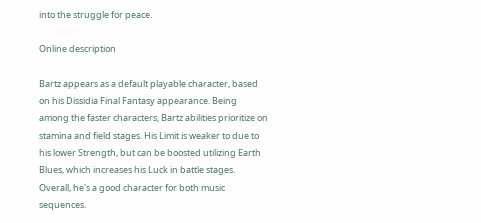into the struggle for peace.

Online description

Bartz appears as a default playable character, based on his Dissidia Final Fantasy appearance. Being among the faster characters, Bartz abilities prioritize on stamina and field stages. His Limit is weaker to due to his lower Strength, but can be boosted utilizing Earth Blues, which increases his Luck in battle stages. Overall, he's a good character for both music sequences.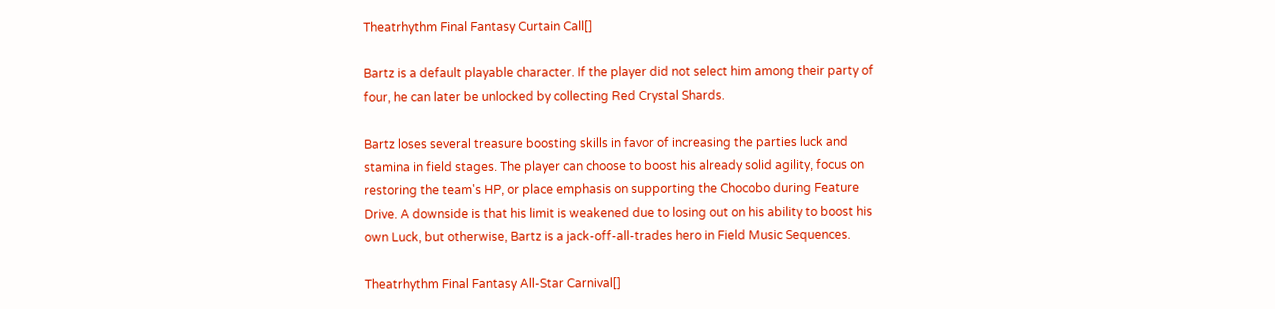Theatrhythm Final Fantasy Curtain Call[]

Bartz is a default playable character. If the player did not select him among their party of four, he can later be unlocked by collecting Red Crystal Shards.

Bartz loses several treasure boosting skills in favor of increasing the parties luck and stamina in field stages. The player can choose to boost his already solid agility, focus on restoring the team's HP, or place emphasis on supporting the Chocobo during Feature Drive. A downside is that his limit is weakened due to losing out on his ability to boost his own Luck, but otherwise, Bartz is a jack-off-all-trades hero in Field Music Sequences.

Theatrhythm Final Fantasy All-Star Carnival[]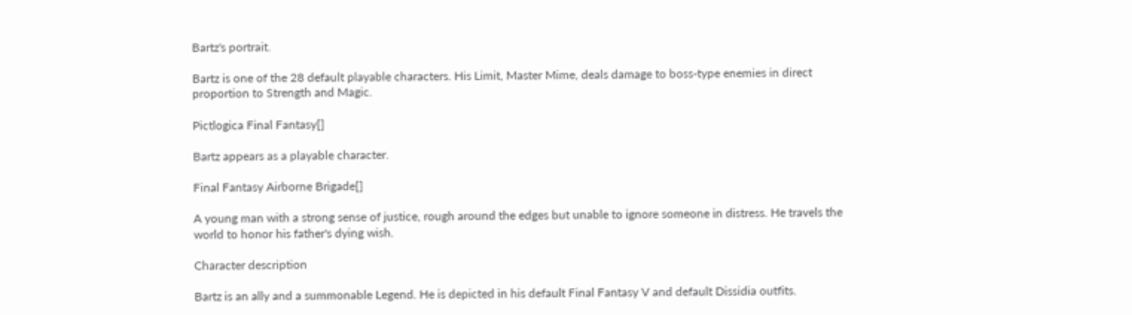Bartz's portrait.

Bartz is one of the 28 default playable characters. His Limit, Master Mime, deals damage to boss-type enemies in direct proportion to Strength and Magic.

Pictlogica Final Fantasy[]

Bartz appears as a playable character.

Final Fantasy Airborne Brigade[]

A young man with a strong sense of justice, rough around the edges but unable to ignore someone in distress. He travels the world to honor his father's dying wish.

Character description

Bartz is an ally and a summonable Legend. He is depicted in his default Final Fantasy V and default Dissidia outfits.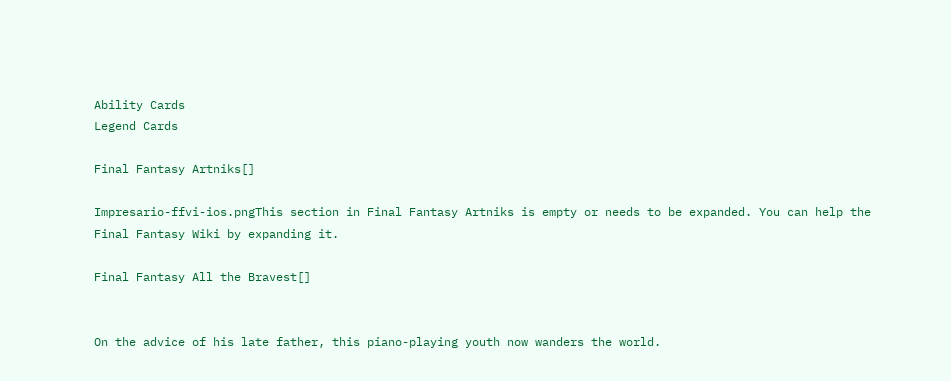Ability Cards
Legend Cards

Final Fantasy Artniks[]

Impresario-ffvi-ios.pngThis section in Final Fantasy Artniks is empty or needs to be expanded. You can help the Final Fantasy Wiki by expanding it.

Final Fantasy All the Bravest[]


On the advice of his late father, this piano-playing youth now wanders the world.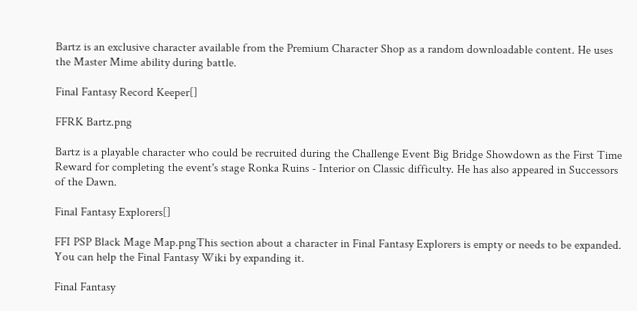Bartz is an exclusive character available from the Premium Character Shop as a random downloadable content. He uses the Master Mime ability during battle.

Final Fantasy Record Keeper[]

FFRK Bartz.png

Bartz is a playable character who could be recruited during the Challenge Event Big Bridge Showdown as the First Time Reward for completing the event's stage Ronka Ruins - Interior on Classic difficulty. He has also appeared in Successors of the Dawn.

Final Fantasy Explorers[]

FFI PSP Black Mage Map.pngThis section about a character in Final Fantasy Explorers is empty or needs to be expanded. You can help the Final Fantasy Wiki by expanding it.

Final Fantasy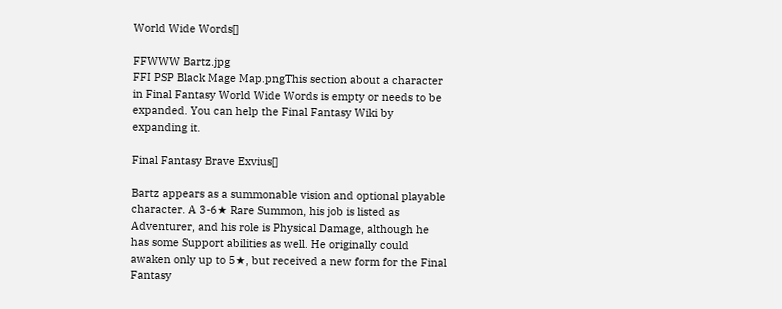World Wide Words[]

FFWWW Bartz.jpg
FFI PSP Black Mage Map.pngThis section about a character in Final Fantasy World Wide Words is empty or needs to be expanded. You can help the Final Fantasy Wiki by expanding it.

Final Fantasy Brave Exvius[]

Bartz appears as a summonable vision and optional playable character. A 3-6★ Rare Summon, his job is listed as Adventurer, and his role is Physical Damage, although he has some Support abilities as well. He originally could awaken only up to 5★, but received a new form for the Final Fantasy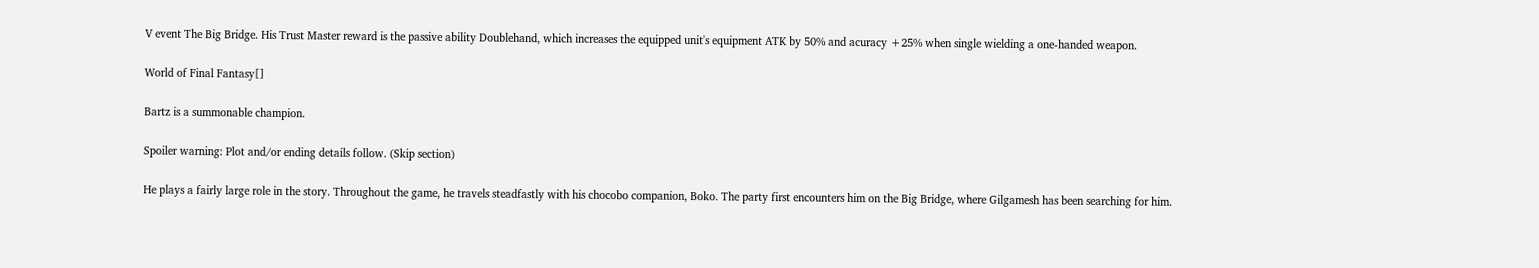V event The Big Bridge. His Trust Master reward is the passive ability Doublehand, which increases the equipped unit's equipment ATK by 50% and acuracy +25% when single wielding a one-handed weapon.

World of Final Fantasy[]

Bartz is a summonable champion.

Spoiler warning: Plot and/or ending details follow. (Skip section)

He plays a fairly large role in the story. Throughout the game, he travels steadfastly with his chocobo companion, Boko. The party first encounters him on the Big Bridge, where Gilgamesh has been searching for him.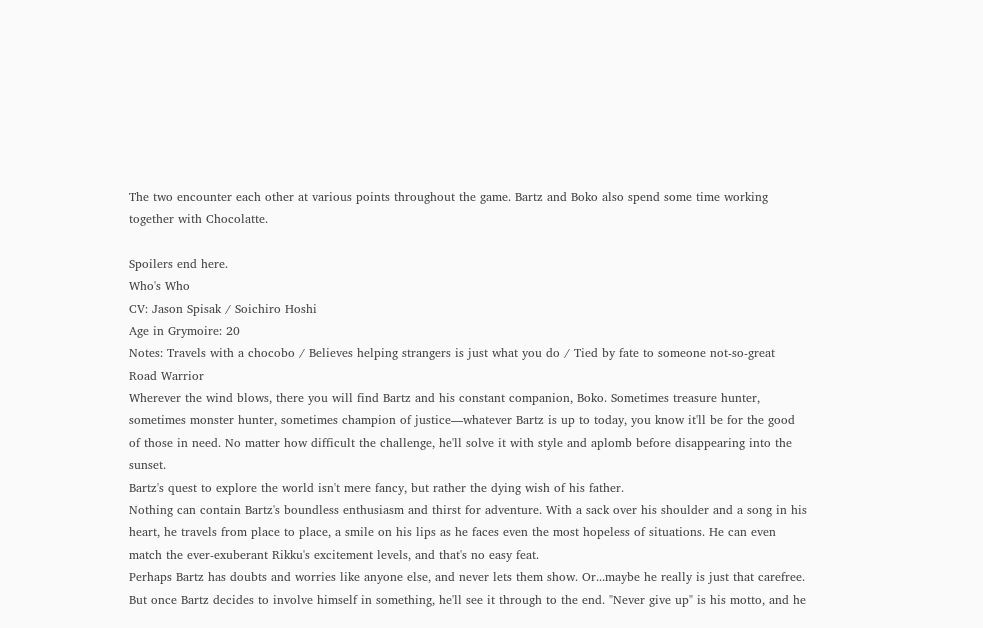The two encounter each other at various points throughout the game. Bartz and Boko also spend some time working together with Chocolatte.

Spoilers end here.
Who's Who
CV: Jason Spisak / Soichiro Hoshi
Age in Grymoire: 20
Notes: Travels with a chocobo / Believes helping strangers is just what you do / Tied by fate to someone not-so-great
Road Warrior
Wherever the wind blows, there you will find Bartz and his constant companion, Boko. Sometimes treasure hunter, sometimes monster hunter, sometimes champion of justice—whatever Bartz is up to today, you know it'll be for the good of those in need. No matter how difficult the challenge, he'll solve it with style and aplomb before disappearing into the sunset.
Bartz's quest to explore the world isn't mere fancy, but rather the dying wish of his father.
Nothing can contain Bartz's boundless enthusiasm and thirst for adventure. With a sack over his shoulder and a song in his heart, he travels from place to place, a smile on his lips as he faces even the most hopeless of situations. He can even match the ever-exuberant Rikku's excitement levels, and that's no easy feat.
Perhaps Bartz has doubts and worries like anyone else, and never lets them show. Or...maybe he really is just that carefree. But once Bartz decides to involve himself in something, he'll see it through to the end. "Never give up" is his motto, and he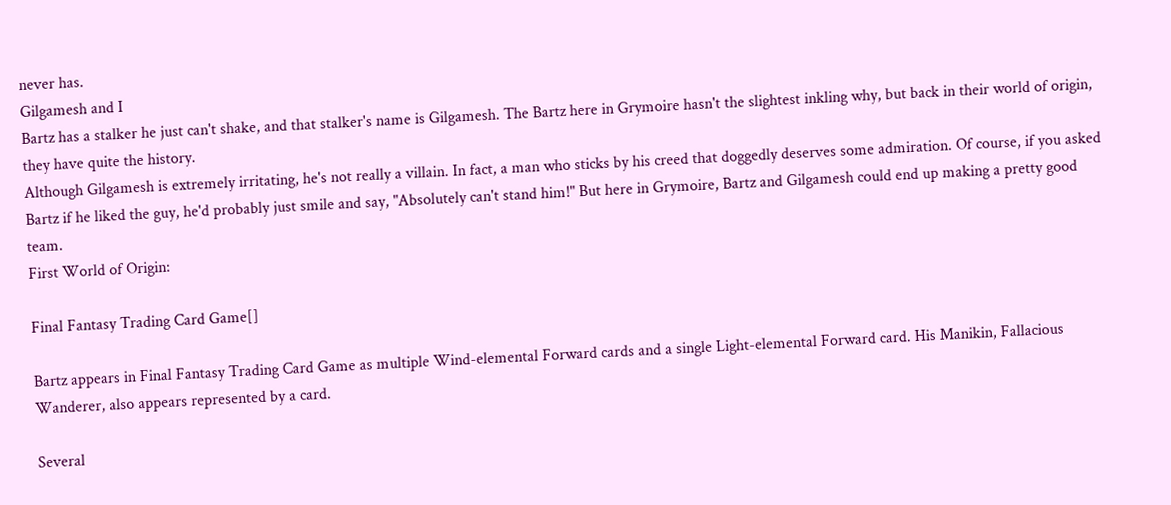never has.
Gilgamesh and I
Bartz has a stalker he just can't shake, and that stalker's name is Gilgamesh. The Bartz here in Grymoire hasn't the slightest inkling why, but back in their world of origin, they have quite the history.
Although Gilgamesh is extremely irritating, he's not really a villain. In fact, a man who sticks by his creed that doggedly deserves some admiration. Of course, if you asked Bartz if he liked the guy, he'd probably just smile and say, "Absolutely can't stand him!" But here in Grymoire, Bartz and Gilgamesh could end up making a pretty good team.
First World of Origin:

Final Fantasy Trading Card Game[]

Bartz appears in Final Fantasy Trading Card Game as multiple Wind-elemental Forward cards and a single Light-elemental Forward card. His Manikin, Fallacious Wanderer, also appears represented by a card.

Several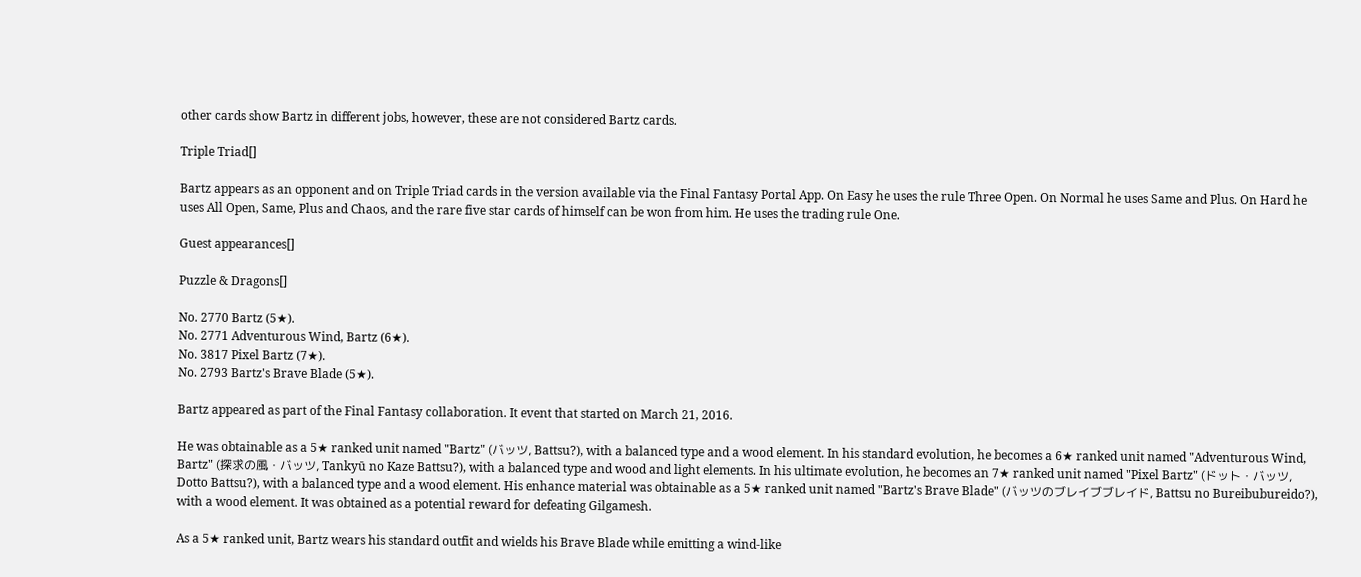other cards show Bartz in different jobs, however, these are not considered Bartz cards.

Triple Triad[]

Bartz appears as an opponent and on Triple Triad cards in the version available via the Final Fantasy Portal App. On Easy he uses the rule Three Open. On Normal he uses Same and Plus. On Hard he uses All Open, Same, Plus and Chaos, and the rare five star cards of himself can be won from him. He uses the trading rule One.

Guest appearances[]

Puzzle & Dragons[]

No. 2770 Bartz (5★).
No. 2771 Adventurous Wind, Bartz (6★).
No. 3817 Pixel Bartz (7★).
No. 2793 Bartz's Brave Blade (5★).

Bartz appeared as part of the Final Fantasy collaboration. It event that started on March 21, 2016.

He was obtainable as a 5★ ranked unit named "Bartz" (バッツ, Battsu?), with a balanced type and a wood element. In his standard evolution, he becomes a 6★ ranked unit named "Adventurous Wind, Bartz" (探求の風・バッツ, Tankyū no Kaze Battsu?), with a balanced type and wood and light elements. In his ultimate evolution, he becomes an 7★ ranked unit named "Pixel Bartz" (ドット・バッツ, Dotto Battsu?), with a balanced type and a wood element. His enhance material was obtainable as a 5★ ranked unit named "Bartz's Brave Blade" (バッツのブレイブブレイド, Battsu no Bureibubureido?), with a wood element. It was obtained as a potential reward for defeating Gilgamesh.

As a 5★ ranked unit, Bartz wears his standard outfit and wields his Brave Blade while emitting a wind-like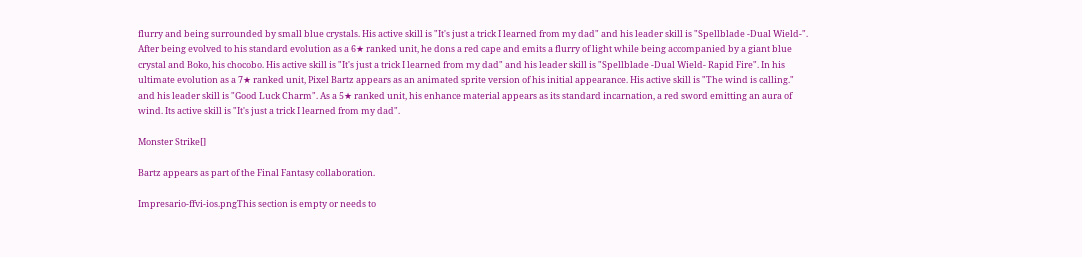flurry and being surrounded by small blue crystals. His active skill is "It's just a trick I learned from my dad" and his leader skill is "Spellblade -Dual Wield-". After being evolved to his standard evolution as a 6★ ranked unit, he dons a red cape and emits a flurry of light while being accompanied by a giant blue crystal and Boko, his chocobo. His active skill is "It's just a trick I learned from my dad" and his leader skill is "Spellblade -Dual Wield- Rapid Fire". In his ultimate evolution as a 7★ ranked unit, Pixel Bartz appears as an animated sprite version of his initial appearance. His active skill is "The wind is calling." and his leader skill is "Good Luck Charm". As a 5★ ranked unit, his enhance material appears as its standard incarnation, a red sword emitting an aura of wind. Its active skill is "It's just a trick I learned from my dad".

Monster Strike[]

Bartz appears as part of the Final Fantasy collaboration.

Impresario-ffvi-ios.pngThis section is empty or needs to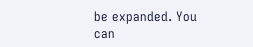be expanded. You can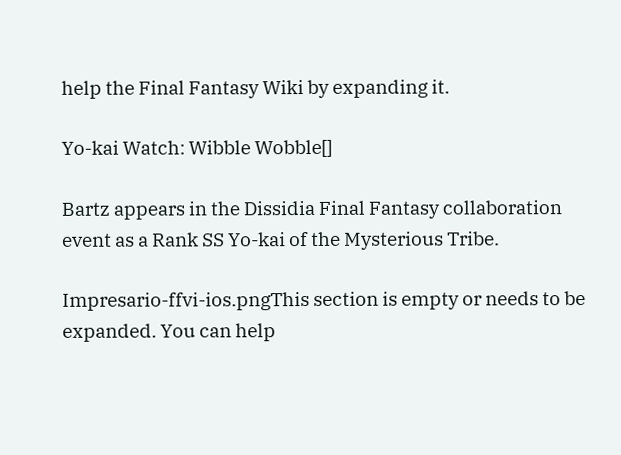help the Final Fantasy Wiki by expanding it.

Yo-kai Watch: Wibble Wobble[]

Bartz appears in the Dissidia Final Fantasy collaboration event as a Rank SS Yo-kai of the Mysterious Tribe.

Impresario-ffvi-ios.pngThis section is empty or needs to be expanded. You can help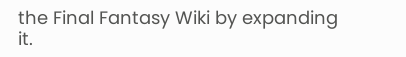the Final Fantasy Wiki by expanding it.